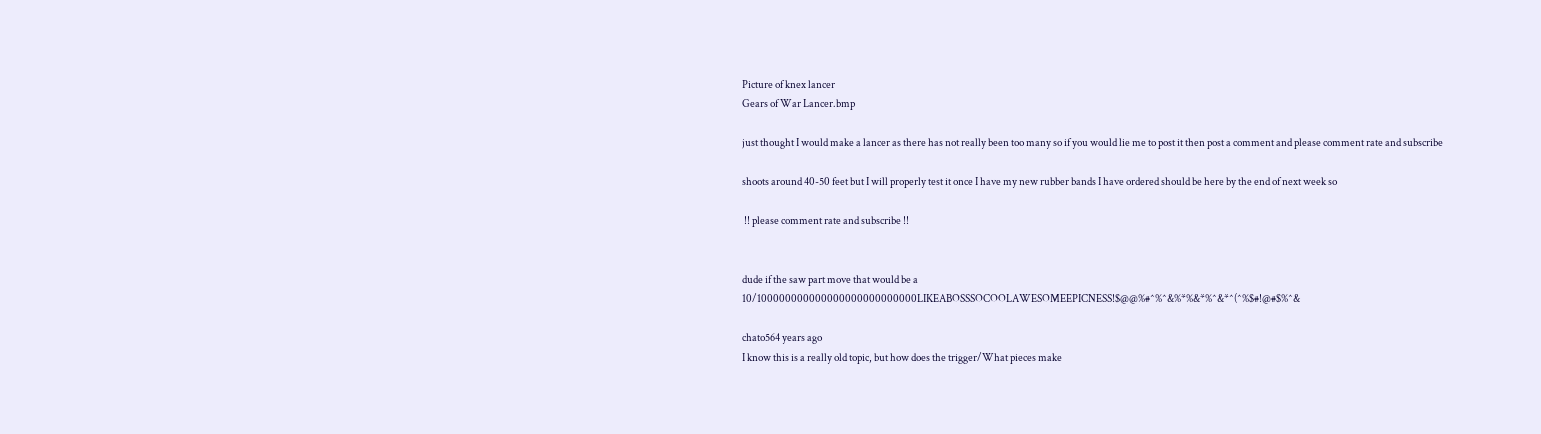Picture of knex lancer
Gears of War Lancer.bmp

just thought I would make a lancer as there has not really been too many so if you would lie me to post it then post a comment and please comment rate and subscribe

shoots around 40-50 feet but I will properly test it once I have my new rubber bands I have ordered should be here by the end of next week so

 !! please comment rate and subscribe !!


dude if the saw part move that would be a 10/100000000000000000000000000LIKEABOSSSOCOOLAWESOMEEPICNESS!$@@%#^%^&%*%&*%^&*^(^%$#!@#$%^&

chato564 years ago
I know this is a really old topic, but how does the trigger/What pieces make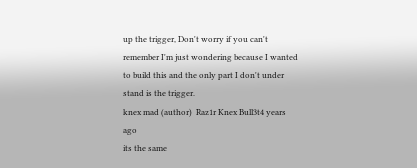up the trigger, Don't worry if you can't remember I'm just wondering because I wanted to build this and the only part I don't under stand is the trigger.
knex mad (author)  Raz1r Knex Bull3t4 years ago
its the same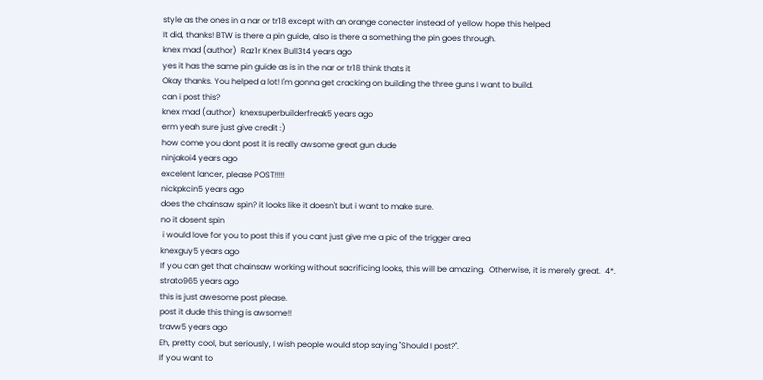style as the ones in a nar or tr18 except with an orange conecter instead of yellow hope this helped
It did, thanks! BTW is there a pin guide, also is there a something the pin goes through.
knex mad (author)  Raz1r Knex Bull3t4 years ago
yes it has the same pin guide as is in the nar or tr18 think thats it
Okay thanks. You helped a lot! I'm gonna get cracking on building the three guns I want to build.
can i post this?
knex mad (author)  knexsuperbuilderfreak5 years ago
erm yeah sure just give credit :)
how come you dont post it is really awsome great gun dude
ninjakoi4 years ago
excelent lancer, please POST!!!!!
nickpkcin5 years ago
does the chainsaw spin? it looks like it doesn't but i want to make sure.
no it dosent spin
 i would love for you to post this if you cant just give me a pic of the trigger area
knexguy5 years ago
If you can get that chainsaw working without sacrificing looks, this will be amazing.  Otherwise, it is merely great.  4*.
strato965 years ago
this is just awesome post please.
post it dude this thing is awsome!!
travw5 years ago
Eh, pretty cool, but seriously, I wish people would stop saying "Should I post?".
If you want to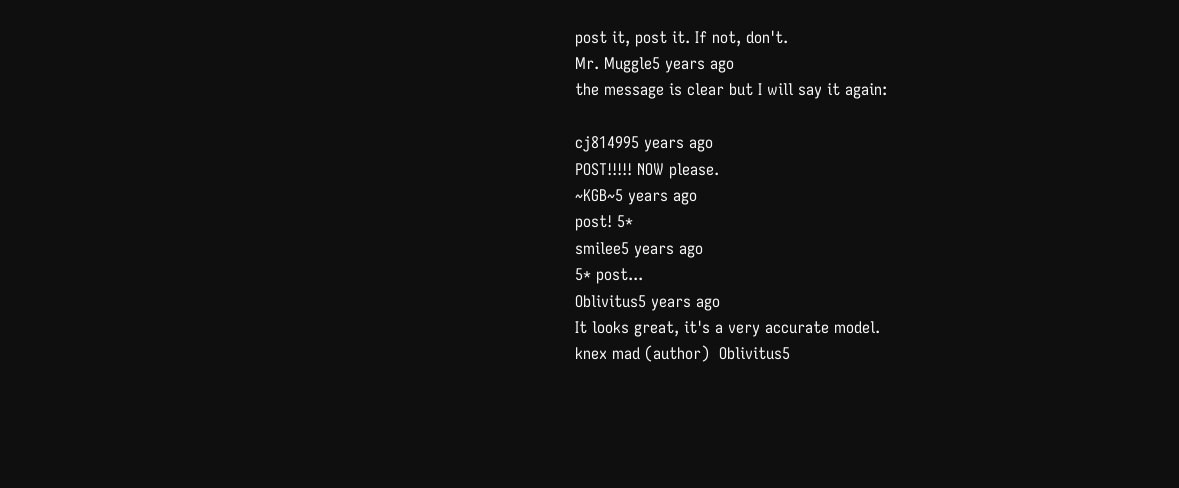post it, post it. If not, don't.
Mr. Muggle5 years ago
the message is clear but I will say it again:

cj814995 years ago
POST!!!!! NOW please.
~KGB~5 years ago
post! 5*
smilee5 years ago
5* post...
Oblivitus5 years ago
It looks great, it's a very accurate model.
knex mad (author)  Oblivitus5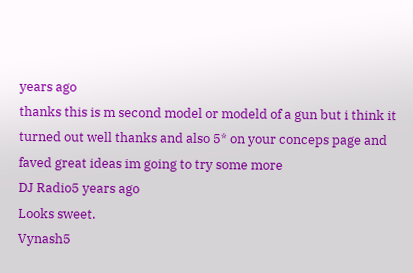years ago
thanks this is m second model or modeld of a gun but i think it turned out well thanks and also 5* on your conceps page and faved great ideas im going to try some more
DJ Radio5 years ago
Looks sweet.
Vynash5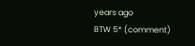years ago
BTW 5* (comment)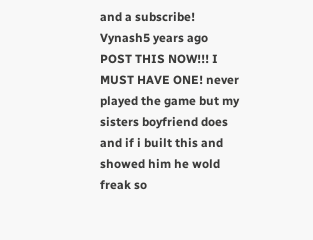and a subscribe!
Vynash5 years ago
POST THIS NOW!!! I MUST HAVE ONE! never played the game but my sisters boyfriend does and if i built this and showed him he wold freak so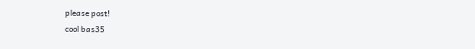please post!
cool bas35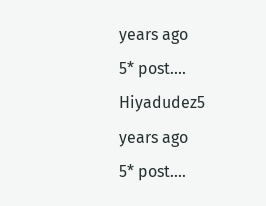years ago
5* post....
Hiyadudez5 years ago
5* post....